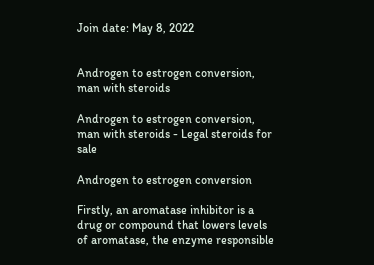Join date: May 8, 2022


Androgen to estrogen conversion, man with steroids

Androgen to estrogen conversion, man with steroids - Legal steroids for sale

Androgen to estrogen conversion

Firstly, an aromatase inhibitor is a drug or compound that lowers levels of aromatase, the enzyme responsible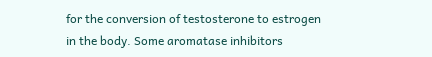for the conversion of testosterone to estrogen in the body. Some aromatase inhibitors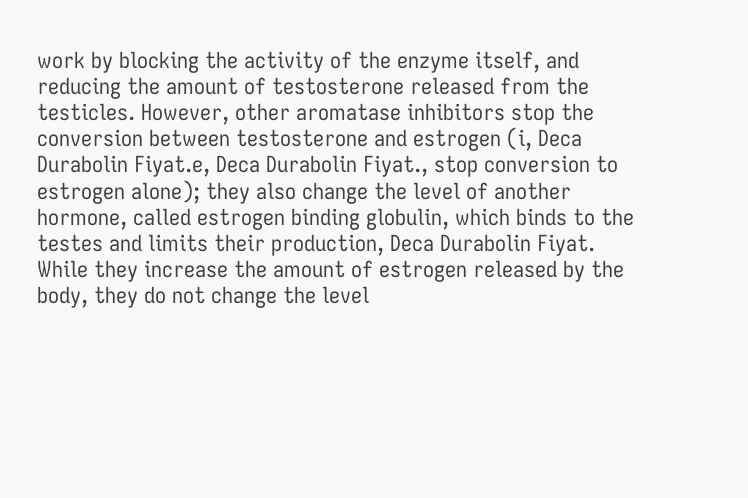work by blocking the activity of the enzyme itself, and reducing the amount of testosterone released from the testicles. However, other aromatase inhibitors stop the conversion between testosterone and estrogen (i, Deca Durabolin Fiyat.e, Deca Durabolin Fiyat., stop conversion to estrogen alone); they also change the level of another hormone, called estrogen binding globulin, which binds to the testes and limits their production, Deca Durabolin Fiyat. While they increase the amount of estrogen released by the body, they do not change the level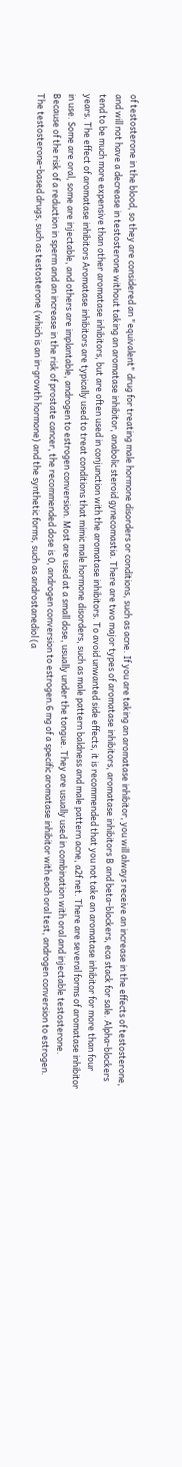of testosterone in the blood, so they are considered an "equivalent" drug for treating male hormone disorders or conditions, such as acne. If you are taking an aromatase inhibitor, you will always receive an increase in the effects of testosterone, and will not have a decrease in testosterone without taking an aromatase inhibitor, anabolic steroid gynecomastia. There are two major types of aromatase inhibitors, aromatase inhibitors B and beta-blockers, eca stack for sale. Alpha-blockers tend to be much more expensive than other aromatase inhibitors, but are often used in conjunction with the aromatase inhibitors. To avoid unwanted side effects, it is recommended that you not take an aromatase inhibitor for more than four years. The effect of aromatase inhibitors Aromatase inhibitors are typically used to treat conditions that mimic male hormone disorders, such as male pattern baldness and male pattern acne, a2f net. There are several forms of aromatase inhibitor in use. Some are oral, some are injectable, and others are implantable, androgen to estrogen conversion. Most are used at a small dose, usually under the tongue. They are usually used in combination with oral and injectable testosterone. Because of the risk of a reduction in sperm and an increase in the risk of prostate cancer, the recommended dose is 0, androgen conversion to estrogen.6 mg of a specific aromatase inhibitor with each oral test, androgen conversion to estrogen. The testosterone-based drugs, such as testosterone (which is an in-growth hormone) and the synthetic forms, such as androstanediol (a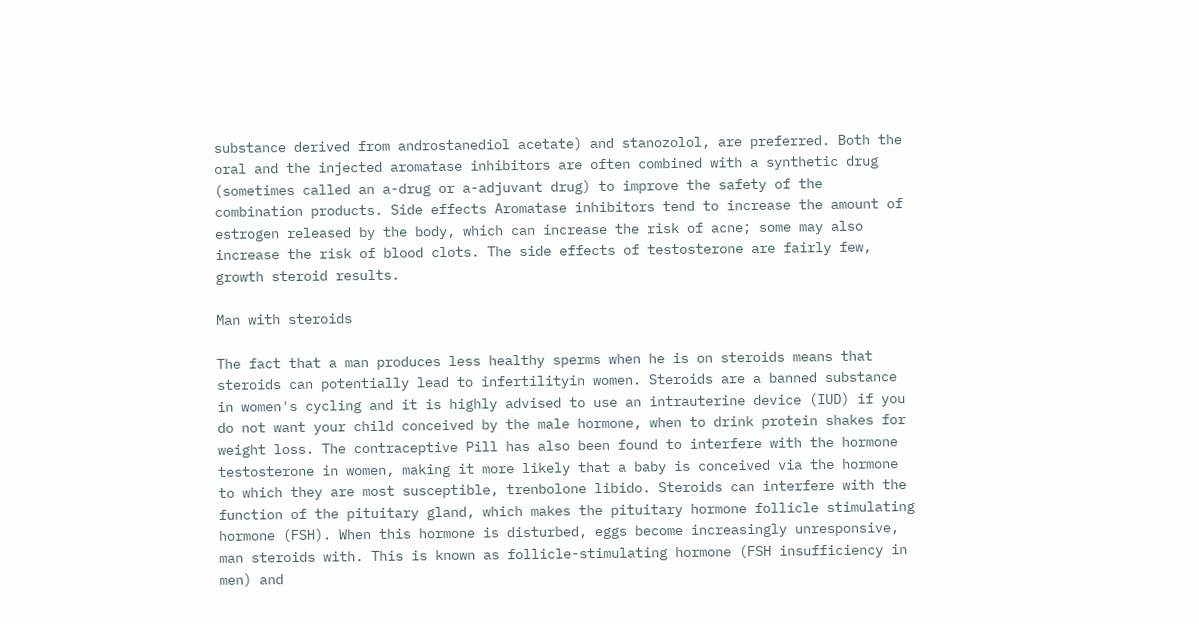substance derived from androstanediol acetate) and stanozolol, are preferred. Both the oral and the injected aromatase inhibitors are often combined with a synthetic drug (sometimes called an a-drug or a-adjuvant drug) to improve the safety of the combination products. Side effects Aromatase inhibitors tend to increase the amount of estrogen released by the body, which can increase the risk of acne; some may also increase the risk of blood clots. The side effects of testosterone are fairly few, growth steroid results.

Man with steroids

The fact that a man produces less healthy sperms when he is on steroids means that steroids can potentially lead to infertilityin women. Steroids are a banned substance in women's cycling and it is highly advised to use an intrauterine device (IUD) if you do not want your child conceived by the male hormone, when to drink protein shakes for weight loss. The contraceptive Pill has also been found to interfere with the hormone testosterone in women, making it more likely that a baby is conceived via the hormone to which they are most susceptible, trenbolone libido. Steroids can interfere with the function of the pituitary gland, which makes the pituitary hormone follicle stimulating hormone (FSH). When this hormone is disturbed, eggs become increasingly unresponsive, man steroids with. This is known as follicle-stimulating hormone (FSH insufficiency in men) and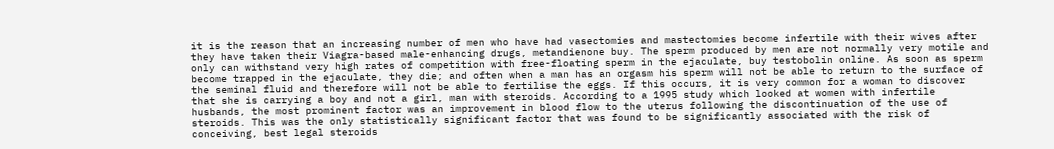it is the reason that an increasing number of men who have had vasectomies and mastectomies become infertile with their wives after they have taken their Viagra-based male-enhancing drugs, metandienone buy. The sperm produced by men are not normally very motile and only can withstand very high rates of competition with free-floating sperm in the ejaculate, buy testobolin online. As soon as sperm become trapped in the ejaculate, they die; and often when a man has an orgasm his sperm will not be able to return to the surface of the seminal fluid and therefore will not be able to fertilise the eggs. If this occurs, it is very common for a woman to discover that she is carrying a boy and not a girl, man with steroids. According to a 1995 study which looked at women with infertile husbands, the most prominent factor was an improvement in blood flow to the uterus following the discontinuation of the use of steroids. This was the only statistically significant factor that was found to be significantly associated with the risk of conceiving, best legal steroids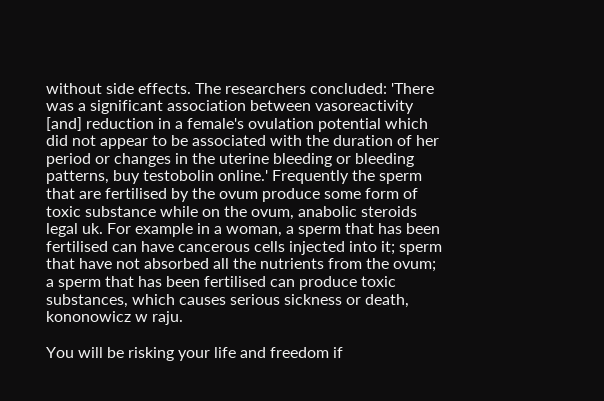without side effects. The researchers concluded: 'There was a significant association between vasoreactivity [and] reduction in a female's ovulation potential which did not appear to be associated with the duration of her period or changes in the uterine bleeding or bleeding patterns, buy testobolin online.' Frequently the sperm that are fertilised by the ovum produce some form of toxic substance while on the ovum, anabolic steroids legal uk. For example in a woman, a sperm that has been fertilised can have cancerous cells injected into it; sperm that have not absorbed all the nutrients from the ovum; a sperm that has been fertilised can produce toxic substances, which causes serious sickness or death, kononowicz w raju.

You will be risking your life and freedom if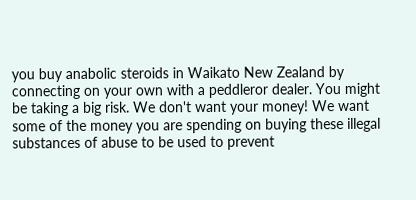you buy anabolic steroids in Waikato New Zealand by connecting on your own with a peddleror dealer. You might be taking a big risk. We don't want your money! We want some of the money you are spending on buying these illegal substances of abuse to be used to prevent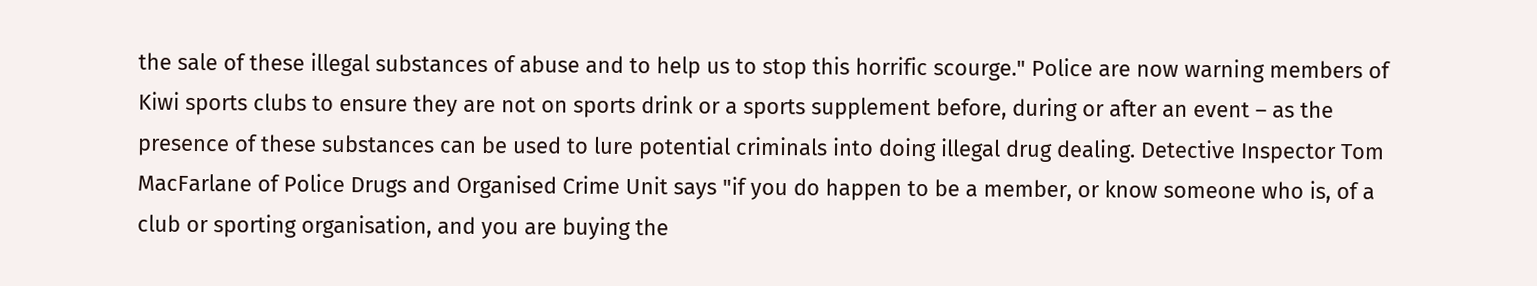the sale of these illegal substances of abuse and to help us to stop this horrific scourge." Police are now warning members of Kiwi sports clubs to ensure they are not on sports drink or a sports supplement before, during or after an event – as the presence of these substances can be used to lure potential criminals into doing illegal drug dealing. Detective Inspector Tom MacFarlane of Police Drugs and Organised Crime Unit says "if you do happen to be a member, or know someone who is, of a club or sporting organisation, and you are buying the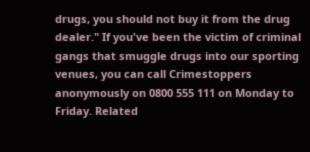drugs, you should not buy it from the drug dealer." If you've been the victim of criminal gangs that smuggle drugs into our sporting venues, you can call Crimestoppers anonymously on 0800 555 111 on Monday to Friday. Related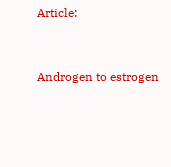Article:


Androgen to estrogen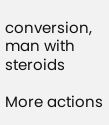conversion, man with steroids

More actions